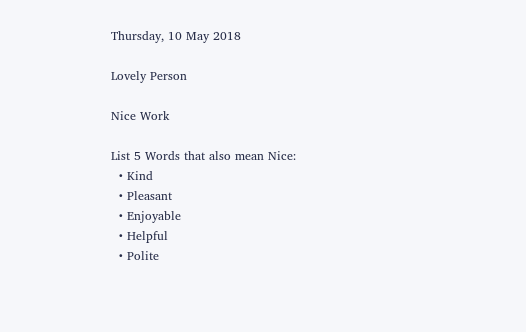Thursday, 10 May 2018

Lovely Person

Nice Work

List 5 Words that also mean Nice:
  • Kind
  • Pleasant
  • Enjoyable
  • Helpful
  • Polite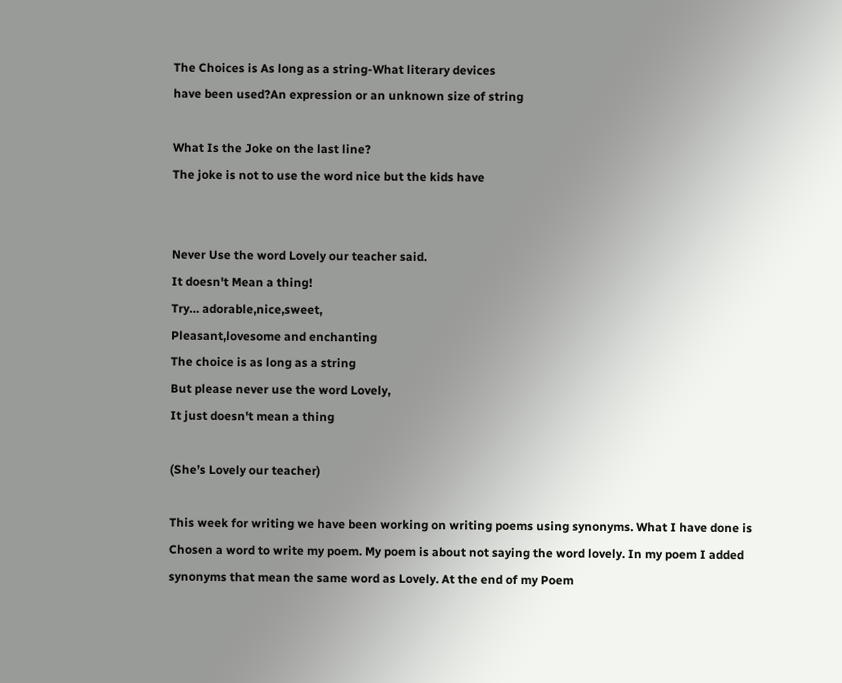The Choices is As long as a string-What literary devices
have been used?An expression or an unknown size of string

What Is the Joke on the last line?
The joke is not to use the word nice but the kids have


Never Use the word Lovely our teacher said.
It doesn't Mean a thing!
Try… adorable,nice,sweet,
Pleasant,lovesome and enchanting
The choice is as long as a string
But please never use the word Lovely,
It just doesn't mean a thing

(She’s Lovely our teacher)

This week for writing we have been working on writing poems using synonyms. What I have done is Chosen a word to write my poem. My poem is about not saying the word lovely. In my poem I added synonyms that mean the same word as Lovely. At the end of my Poem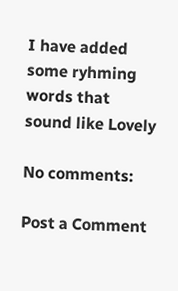I have added some ryhming words that sound like Lovely

No comments:

Post a Comment